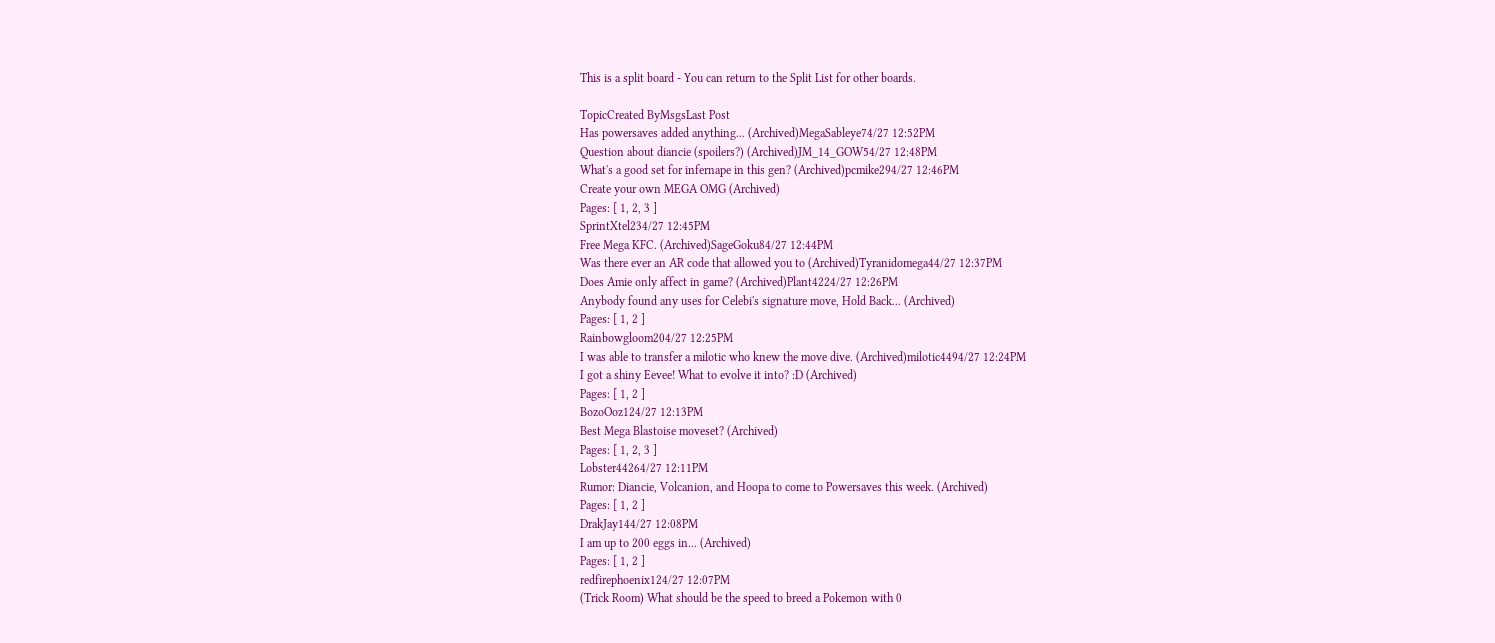This is a split board - You can return to the Split List for other boards.

TopicCreated ByMsgsLast Post
Has powersaves added anything... (Archived)MegaSableye74/27 12:52PM
Question about diancie (spoilers?) (Archived)JM_14_GOW54/27 12:48PM
What's a good set for infernape in this gen? (Archived)pcmike294/27 12:46PM
Create your own MEGA OMG (Archived)
Pages: [ 1, 2, 3 ]
SprintXtel234/27 12:45PM
Free Mega KFC. (Archived)SageGoku84/27 12:44PM
Was there ever an AR code that allowed you to (Archived)Tyranidomega44/27 12:37PM
Does Amie only affect in game? (Archived)Plant4224/27 12:26PM
Anybody found any uses for Celebi's signature move, Hold Back... (Archived)
Pages: [ 1, 2 ]
Rainbowgloom204/27 12:25PM
I was able to transfer a milotic who knew the move dive. (Archived)milotic4494/27 12:24PM
I got a shiny Eevee! What to evolve it into? :D (Archived)
Pages: [ 1, 2 ]
BozoOoz124/27 12:13PM
Best Mega Blastoise moveset? (Archived)
Pages: [ 1, 2, 3 ]
Lobster44264/27 12:11PM
Rumor: Diancie, Volcanion, and Hoopa to come to Powersaves this week. (Archived)
Pages: [ 1, 2 ]
DrakJay144/27 12:08PM
I am up to 200 eggs in... (Archived)
Pages: [ 1, 2 ]
redfirephoenix124/27 12:07PM
(Trick Room) What should be the speed to breed a Pokemon with 0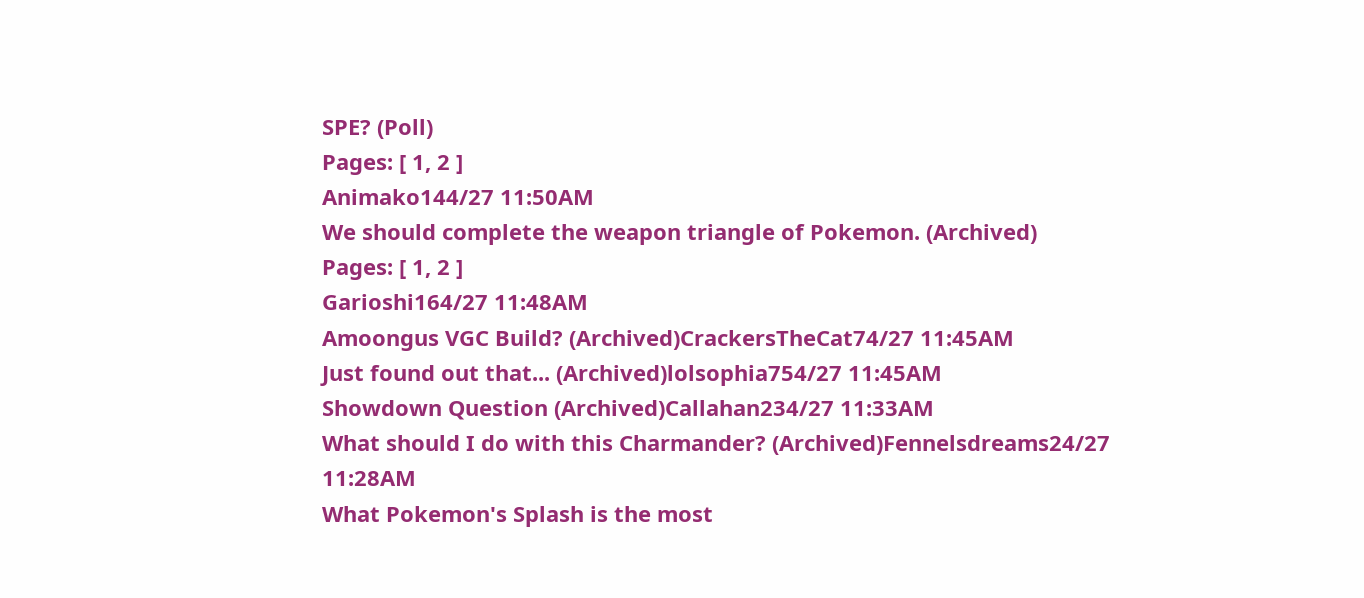SPE? (Poll)
Pages: [ 1, 2 ]
Animako144/27 11:50AM
We should complete the weapon triangle of Pokemon. (Archived)
Pages: [ 1, 2 ]
Garioshi164/27 11:48AM
Amoongus VGC Build? (Archived)CrackersTheCat74/27 11:45AM
Just found out that... (Archived)lolsophia754/27 11:45AM
Showdown Question (Archived)Callahan234/27 11:33AM
What should I do with this Charmander? (Archived)Fennelsdreams24/27 11:28AM
What Pokemon's Splash is the most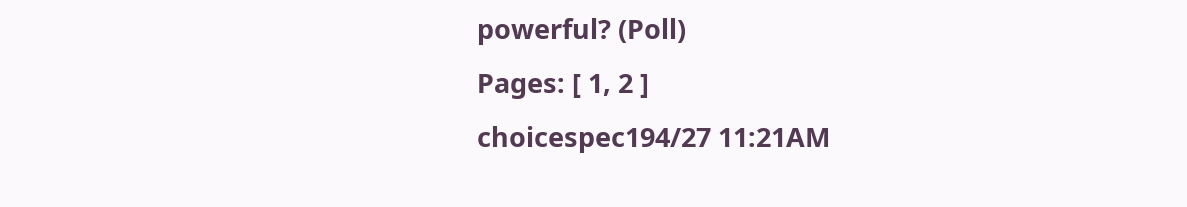powerful? (Poll)
Pages: [ 1, 2 ]
choicespec194/27 11:21AM